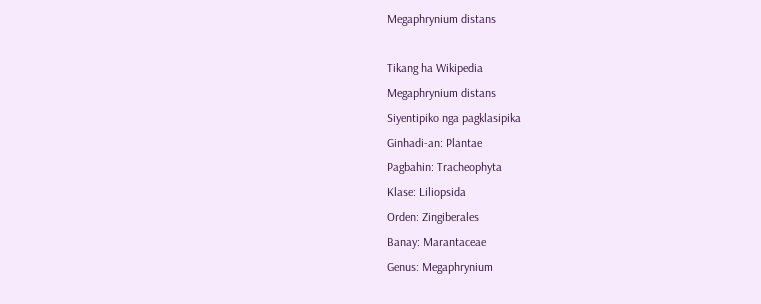Megaphrynium distans

Tikang ha Wikipedia
Megaphrynium distans
Siyentipiko nga pagklasipika
Ginhadi-an: Plantae
Pagbahin: Tracheophyta
Klase: Liliopsida
Orden: Zingiberales
Banay: Marantaceae
Genus: Megaphrynium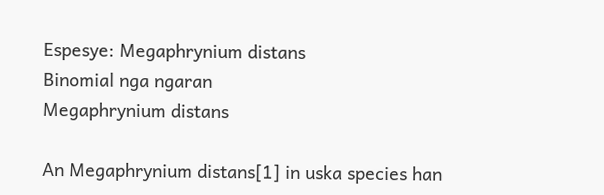Espesye: Megaphrynium distans
Binomial nga ngaran
Megaphrynium distans

An Megaphrynium distans[1] in uska species han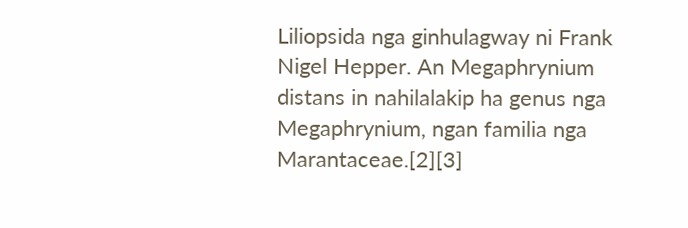Liliopsida nga ginhulagway ni Frank Nigel Hepper. An Megaphrynium distans in nahilalakip ha genus nga Megaphrynium, ngan familia nga Marantaceae.[2][3]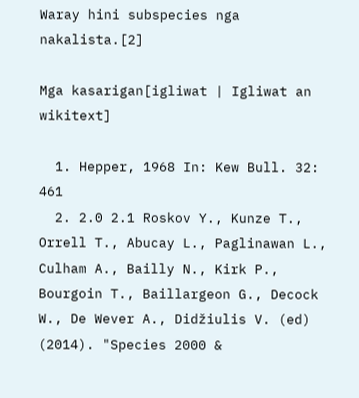Waray hini subspecies nga nakalista.[2]

Mga kasarigan[igliwat | Igliwat an wikitext]

  1. Hepper, 1968 In: Kew Bull. 32: 461
  2. 2.0 2.1 Roskov Y., Kunze T., Orrell T., Abucay L., Paglinawan L., Culham A., Bailly N., Kirk P., Bourgoin T., Baillargeon G., Decock W., De Wever A., Didžiulis V. (ed) (2014). "Species 2000 &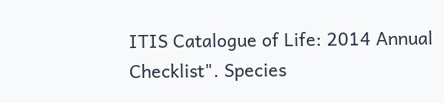ITIS Catalogue of Life: 2014 Annual Checklist". Species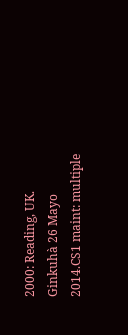2000: Reading, UK. Ginkuhà 26 Mayo 2014.CS1 maint: multiple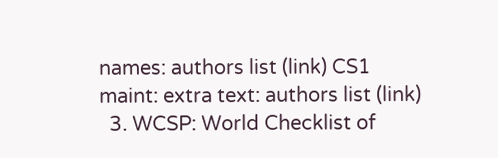names: authors list (link) CS1 maint: extra text: authors list (link)
  3. WCSP: World Checklist of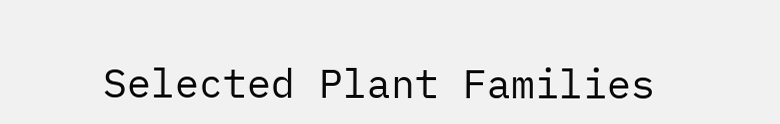Selected Plant Families